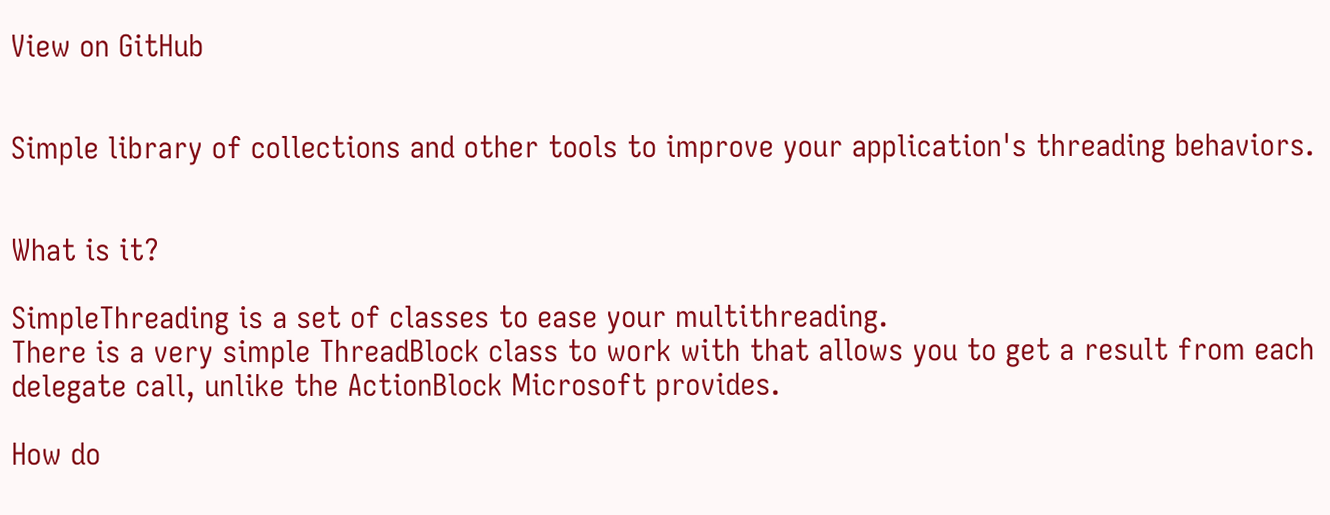View on GitHub


Simple library of collections and other tools to improve your application's threading behaviors.


What is it?

SimpleThreading is a set of classes to ease your multithreading.
There is a very simple ThreadBlock class to work with that allows you to get a result from each delegate call, unlike the ActionBlock Microsoft provides.

How do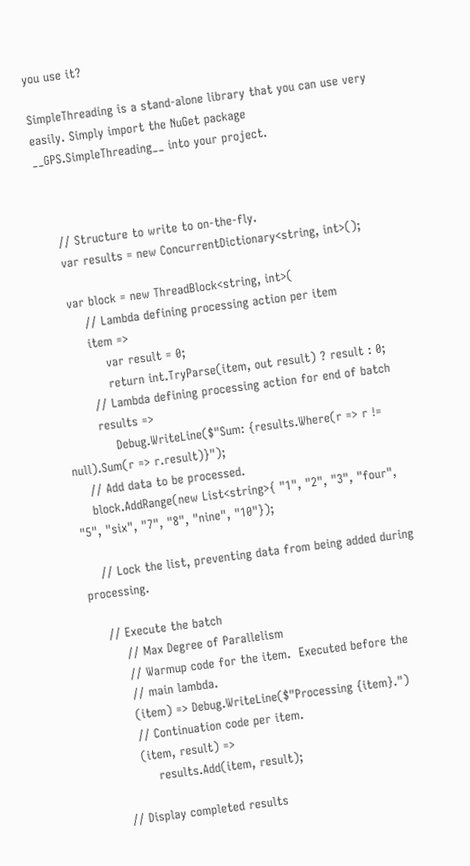you use it?

SimpleThreading is a stand-alone library that you can use very easily. Simply import the NuGet package __GPS.SimpleThreading__ into your project.



    // Structure to write to on-the-fly.
    var results = new ConcurrentDictionary<string, int>();

    var block = new ThreadBlock<string, int>(
        // Lambda defining processing action per item
        item =>
            var result = 0;
            return int.TryParse(item, out result) ? result : 0;
        // Lambda defining processing action for end of batch
        results =>
            Debug.WriteLine($"Sum: {results.Where(r => r != null).Sum(r => r.result)}");
    // Add data to be processed.
    block.AddRange(new List<string>{ "1", "2", "3", "four", "5", "six", "7", "8", "nine", "10"});

    // Lock the list, preventing data from being added during processing.

    // Execute the batch
        // Max Degree of Parallelism
        // Warmup code for the item.  Executed before the
        // main lambda.
        (item) => Debug.WriteLine($"Processing {item}.")
        // Continuation code per item.
        (item, result) =>
            results.Add(item, result);

    // Display completed results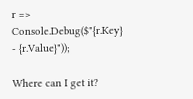r => Console.Debug($"{r.Key} - {r.Value}"));

Where can I get it?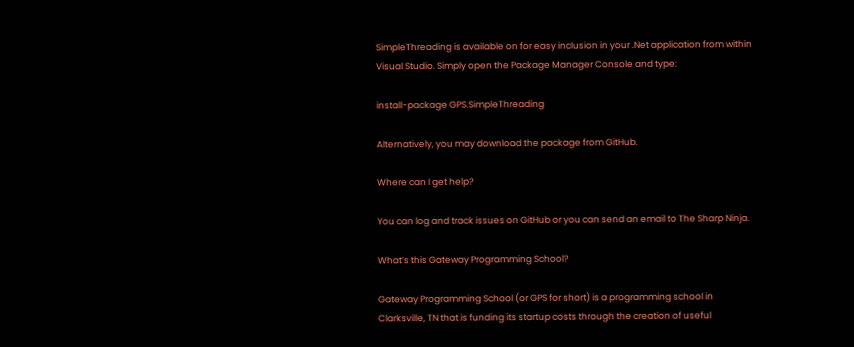SimpleThreading is available on for easy inclusion in your .Net application from within Visual Studio. Simply open the Package Manager Console and type:

install-package GPS.SimpleThreading

Alternatively, you may download the package from GitHub.

Where can I get help?

You can log and track issues on GitHub or you can send an email to The Sharp Ninja.

What’s this Gateway Programming School?

Gateway Programming School (or GPS for short) is a programming school in Clarksville, TN that is funding its startup costs through the creation of useful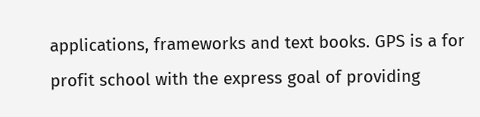applications, frameworks and text books. GPS is a for profit school with the express goal of providing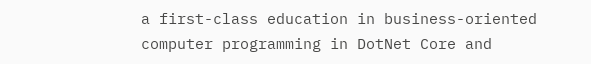a first-class education in business-oriented computer programming in DotNet Core and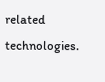related technologies.